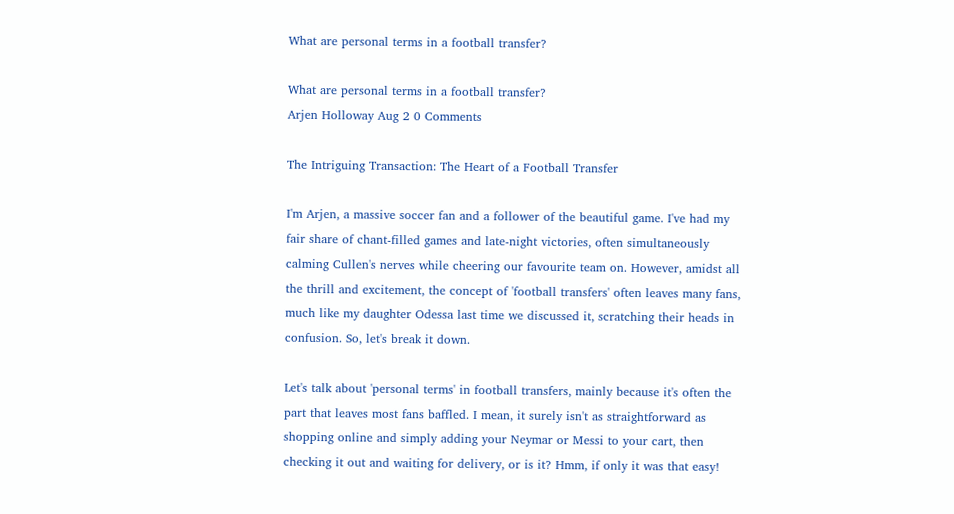What are personal terms in a football transfer?

What are personal terms in a football transfer?
Arjen Holloway Aug 2 0 Comments

The Intriguing Transaction: The Heart of a Football Transfer

I'm Arjen, a massive soccer fan and a follower of the beautiful game. I've had my fair share of chant-filled games and late-night victories, often simultaneously calming Cullen's nerves while cheering our favourite team on. However, amidst all the thrill and excitement, the concept of 'football transfers' often leaves many fans, much like my daughter Odessa last time we discussed it, scratching their heads in confusion. So, let's break it down.

Let's talk about 'personal terms' in football transfers, mainly because it's often the part that leaves most fans baffled. I mean, it surely isn't as straightforward as shopping online and simply adding your Neymar or Messi to your cart, then checking it out and waiting for delivery, or is it? Hmm, if only it was that easy!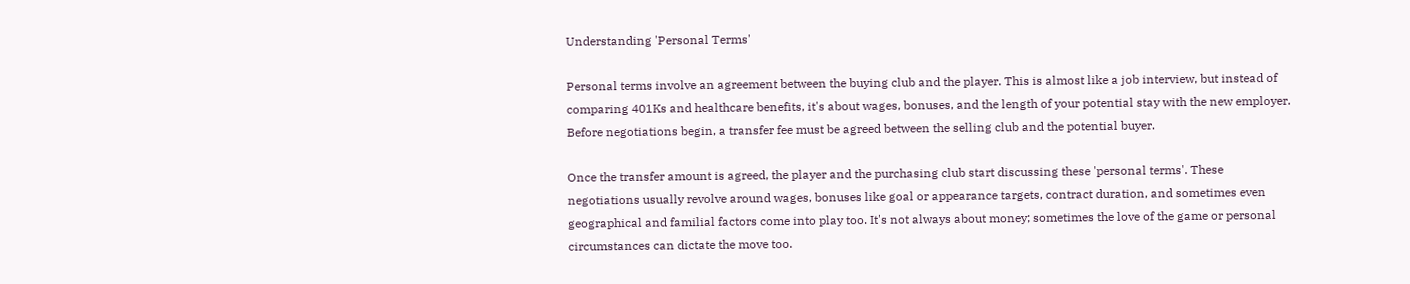Understanding 'Personal Terms'

Personal terms involve an agreement between the buying club and the player. This is almost like a job interview, but instead of comparing 401Ks and healthcare benefits, it's about wages, bonuses, and the length of your potential stay with the new employer. Before negotiations begin, a transfer fee must be agreed between the selling club and the potential buyer.

Once the transfer amount is agreed, the player and the purchasing club start discussing these 'personal terms'. These negotiations usually revolve around wages, bonuses like goal or appearance targets, contract duration, and sometimes even geographical and familial factors come into play too. It's not always about money; sometimes the love of the game or personal circumstances can dictate the move too.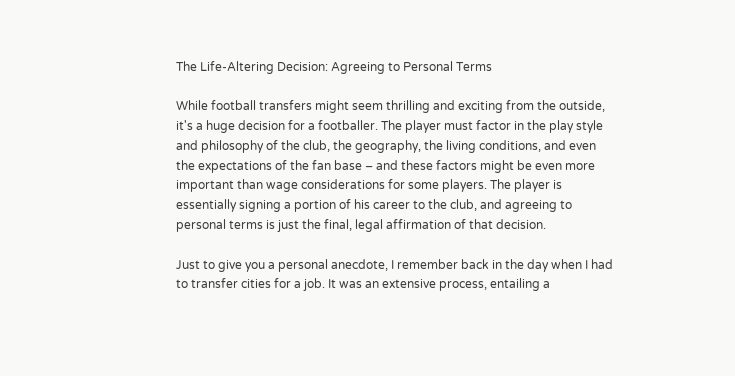The Life-Altering Decision: Agreeing to Personal Terms

While football transfers might seem thrilling and exciting from the outside, it's a huge decision for a footballer. The player must factor in the play style and philosophy of the club, the geography, the living conditions, and even the expectations of the fan base – and these factors might be even more important than wage considerations for some players. The player is essentially signing a portion of his career to the club, and agreeing to personal terms is just the final, legal affirmation of that decision.

Just to give you a personal anecdote, I remember back in the day when I had to transfer cities for a job. It was an extensive process, entailing a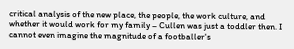critical analysis of the new place, the people, the work culture, and whether it would work for my family – Cullen was just a toddler then. I cannot even imagine the magnitude of a footballer's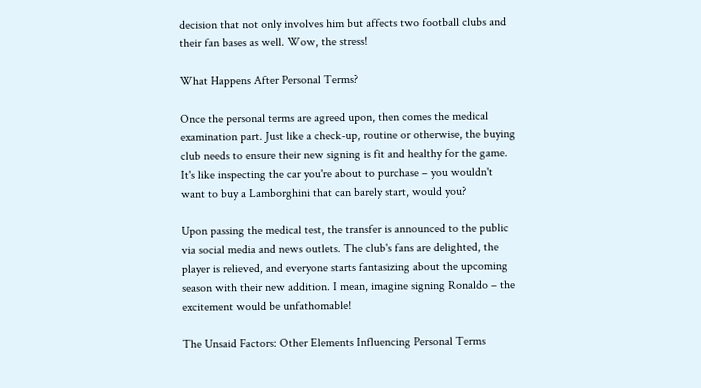decision that not only involves him but affects two football clubs and their fan bases as well. Wow, the stress!

What Happens After Personal Terms?

Once the personal terms are agreed upon, then comes the medical examination part. Just like a check-up, routine or otherwise, the buying club needs to ensure their new signing is fit and healthy for the game. It's like inspecting the car you're about to purchase – you wouldn't want to buy a Lamborghini that can barely start, would you?

Upon passing the medical test, the transfer is announced to the public via social media and news outlets. The club's fans are delighted, the player is relieved, and everyone starts fantasizing about the upcoming season with their new addition. I mean, imagine signing Ronaldo – the excitement would be unfathomable!

The Unsaid Factors: Other Elements Influencing Personal Terms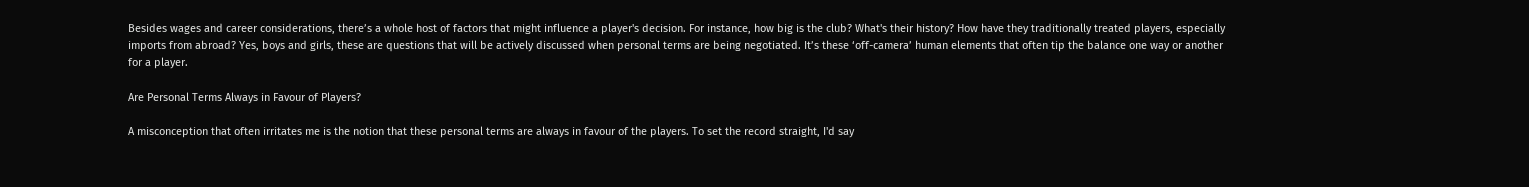Besides wages and career considerations, there’s a whole host of factors that might influence a player's decision. For instance, how big is the club? What's their history? How have they traditionally treated players, especially imports from abroad? Yes, boys and girls, these are questions that will be actively discussed when personal terms are being negotiated. It’s these ‘off-camera’ human elements that often tip the balance one way or another for a player.

Are Personal Terms Always in Favour of Players?

A misconception that often irritates me is the notion that these personal terms are always in favour of the players. To set the record straight, I'd say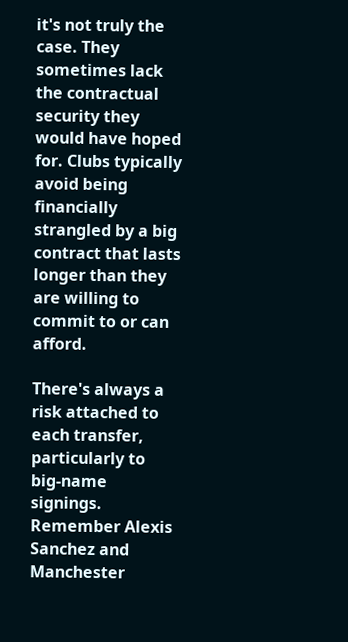it's not truly the case. They sometimes lack the contractual security they would have hoped for. Clubs typically avoid being financially strangled by a big contract that lasts longer than they are willing to commit to or can afford.

There's always a risk attached to each transfer, particularly to big-name signings. Remember Alexis Sanchez and Manchester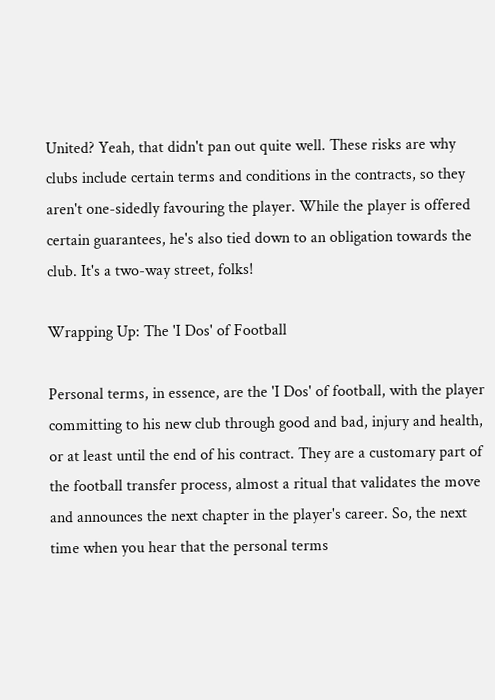United? Yeah, that didn't pan out quite well. These risks are why clubs include certain terms and conditions in the contracts, so they aren't one-sidedly favouring the player. While the player is offered certain guarantees, he's also tied down to an obligation towards the club. It's a two-way street, folks!

Wrapping Up: The 'I Dos' of Football

Personal terms, in essence, are the 'I Dos' of football, with the player committing to his new club through good and bad, injury and health, or at least until the end of his contract. They are a customary part of the football transfer process, almost a ritual that validates the move and announces the next chapter in the player's career. So, the next time when you hear that the personal terms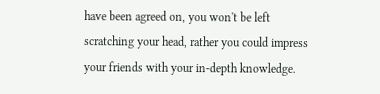have been agreed on, you won't be left scratching your head, rather you could impress your friends with your in-depth knowledge.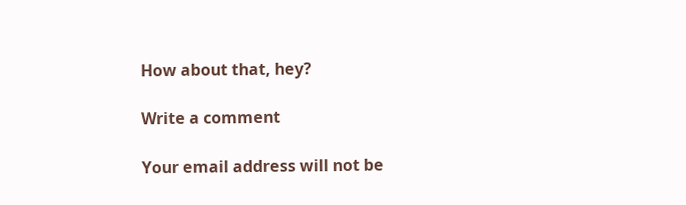How about that, hey?

Write a comment

Your email address will not be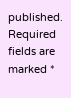published. Required fields are marked *